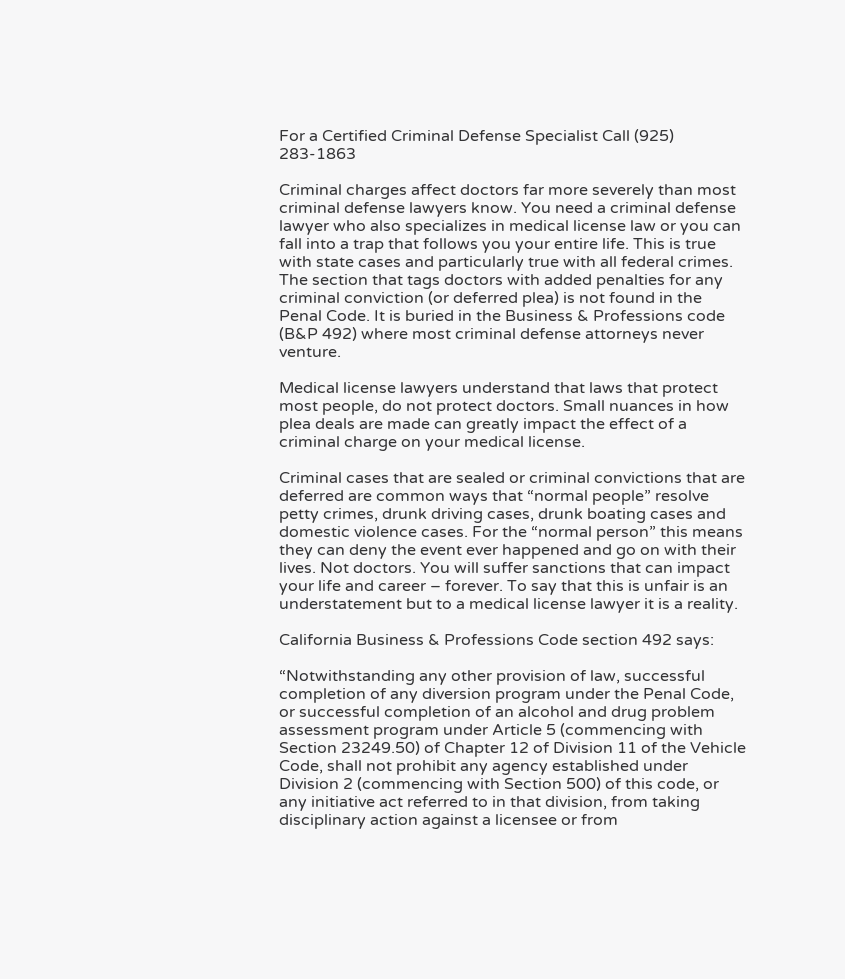For a Certified Criminal Defense Specialist Call (925) 283-1863

Criminal charges affect doctors far more severely than most criminal defense lawyers know. You need a criminal defense lawyer who also specializes in medical license law or you can fall into a trap that follows you your entire life. This is true with state cases and particularly true with all federal crimes. The section that tags doctors with added penalties for any criminal conviction (or deferred plea) is not found in the Penal Code. It is buried in the Business & Professions code (B&P 492) where most criminal defense attorneys never venture.

Medical license lawyers understand that laws that protect most people, do not protect doctors. Small nuances in how plea deals are made can greatly impact the effect of a criminal charge on your medical license.

Criminal cases that are sealed or criminal convictions that are deferred are common ways that “normal people” resolve petty crimes, drunk driving cases, drunk boating cases and domestic violence cases. For the “normal person” this means they can deny the event ever happened and go on with their lives. Not doctors. You will suffer sanctions that can impact your life and career – forever. To say that this is unfair is an understatement but to a medical license lawyer it is a reality.

California Business & Professions Code section 492 says:

“Notwithstanding any other provision of law, successful completion of any diversion program under the Penal Code, or successful completion of an alcohol and drug problem assessment program under Article 5 (commencing with Section 23249.50) of Chapter 12 of Division 11 of the Vehicle Code, shall not prohibit any agency established under Division 2 (commencing with Section 500) of this code, or any initiative act referred to in that division, from taking disciplinary action against a licensee or from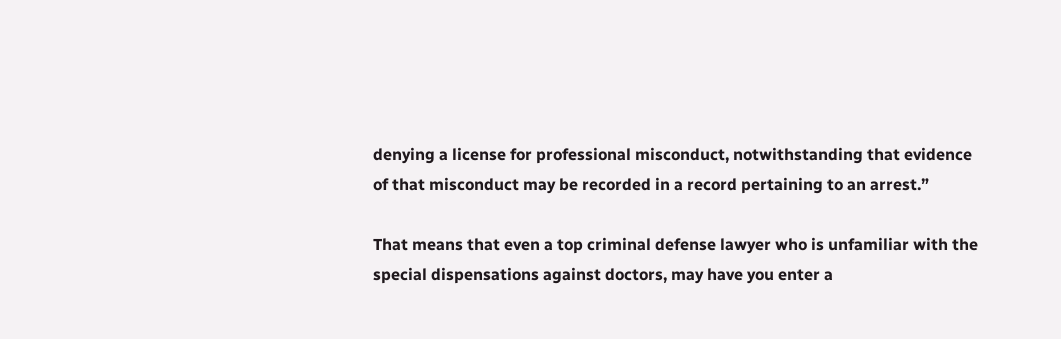denying a license for professional misconduct, notwithstanding that evidence of that misconduct may be recorded in a record pertaining to an arrest.”

That means that even a top criminal defense lawyer who is unfamiliar with the special dispensations against doctors, may have you enter a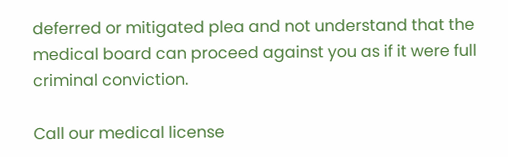deferred or mitigated plea and not understand that the medical board can proceed against you as if it were full criminal conviction.

Call our medical license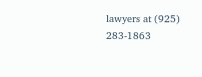lawyers at (925) 283-1863